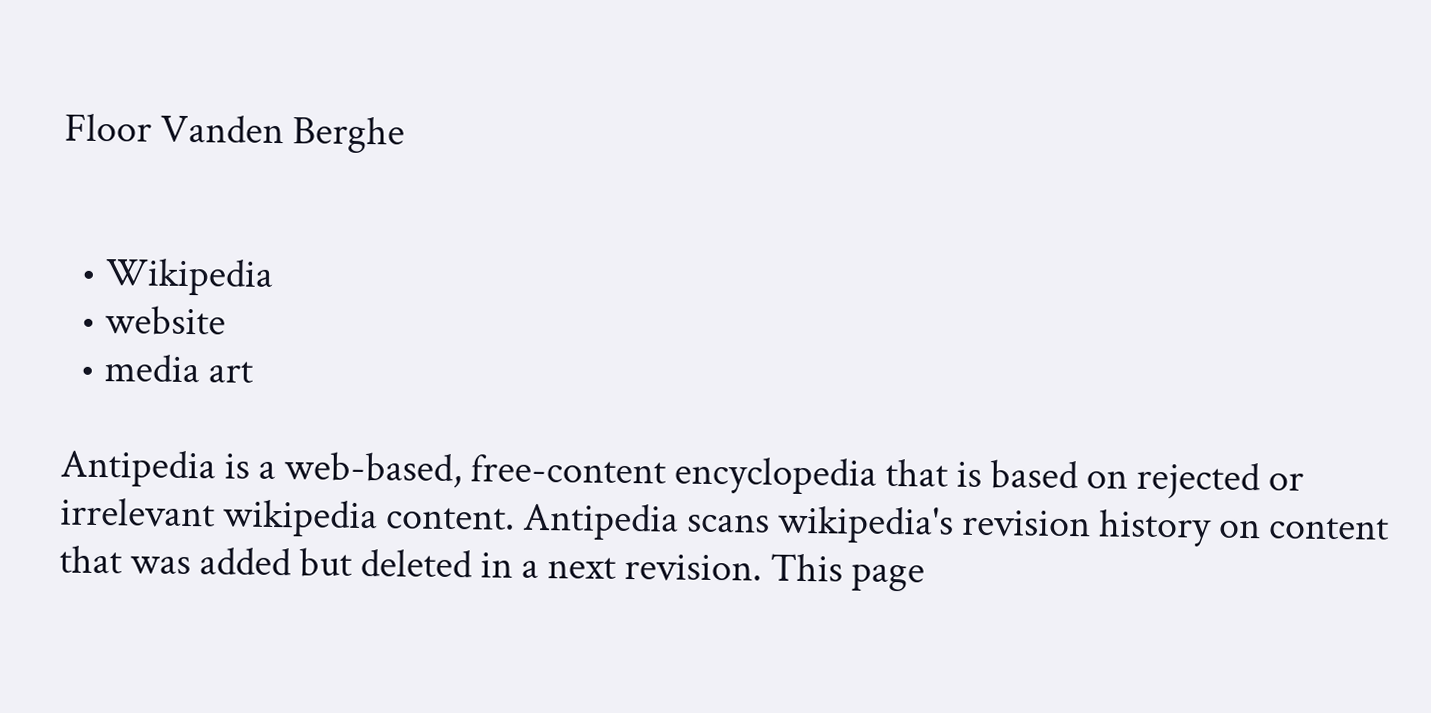Floor Vanden Berghe


  • Wikipedia
  • website
  • media art

Antipedia is a web-based, free-content encyclopedia that is based on rejected or irrelevant wikipedia content. Antipedia scans wikipedia's revision history on content that was added but deleted in a next revision. This page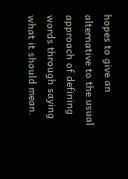hopes to give an alternative to the usual approach of defining words through saying what it should mean.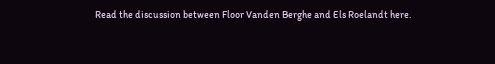Read the discussion between Floor Vanden Berghe and Els Roelandt here.